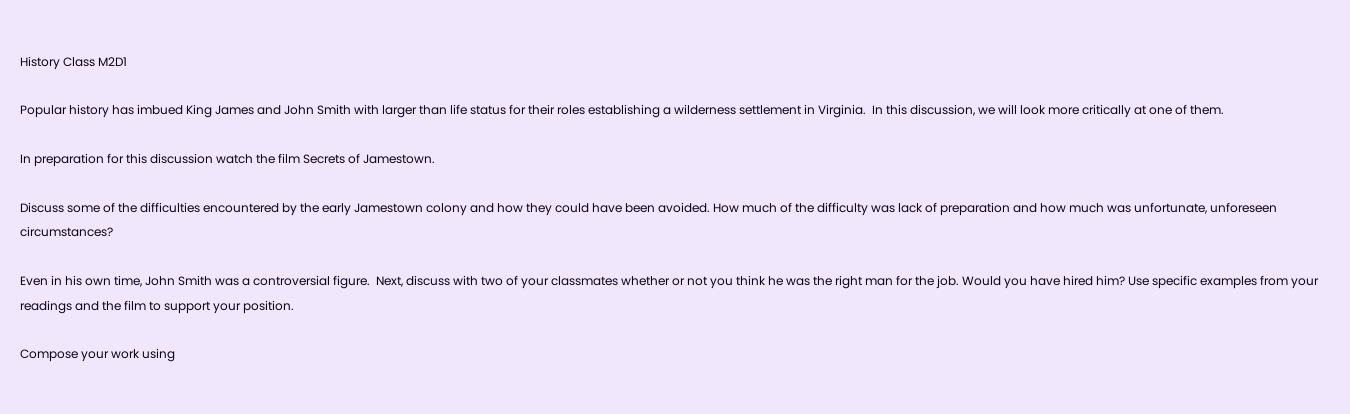History Class M2D1

Popular history has imbued King James and John Smith with larger than life status for their roles establishing a wilderness settlement in Virginia.  In this discussion, we will look more critically at one of them.

In preparation for this discussion watch the film Secrets of Jamestown.

Discuss some of the difficulties encountered by the early Jamestown colony and how they could have been avoided. How much of the difficulty was lack of preparation and how much was unfortunate, unforeseen circumstances?

Even in his own time, John Smith was a controversial figure.  Next, discuss with two of your classmates whether or not you think he was the right man for the job. Would you have hired him? Use specific examples from your readings and the film to support your position.

Compose your work using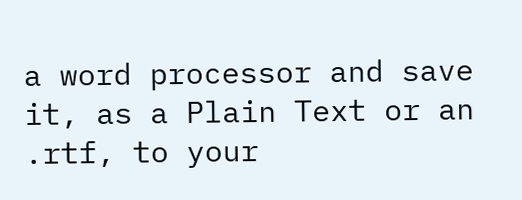a word processor and save it, as a Plain Text or an .rtf, to your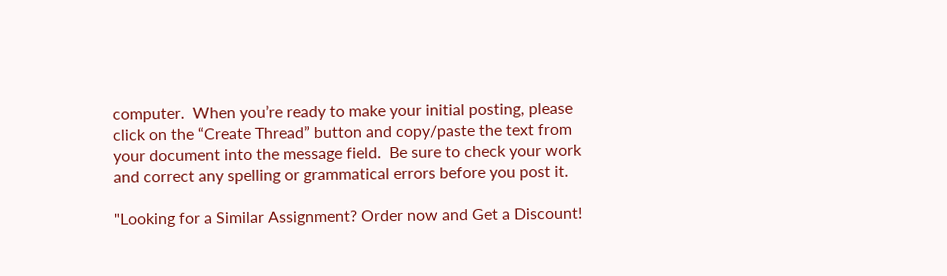computer.  When you’re ready to make your initial posting, please click on the “Create Thread” button and copy/paste the text from your document into the message field.  Be sure to check your work and correct any spelling or grammatical errors before you post it.

"Looking for a Similar Assignment? Order now and Get a Discount!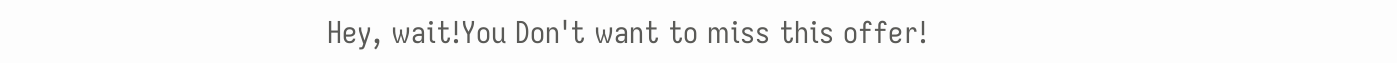Hey, wait!You Don't want to miss this offer!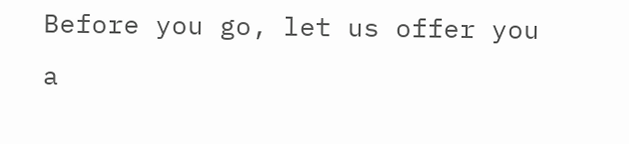Before you go, let us offer you a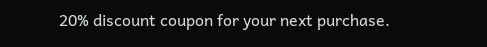20% discount coupon for your next purchase.